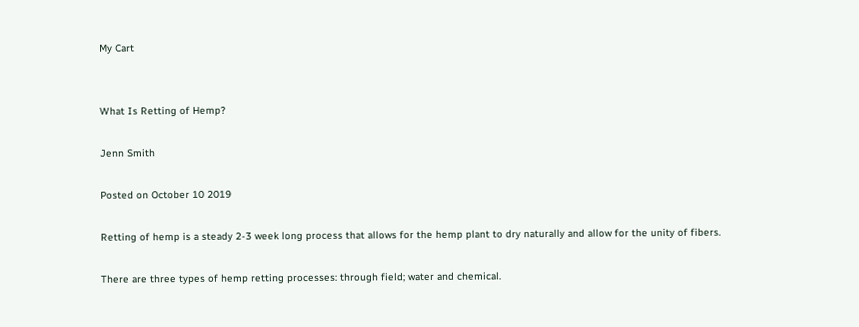My Cart


What Is Retting of Hemp?

Jenn Smith

Posted on October 10 2019

Retting of hemp is a steady 2-3 week long process that allows for the hemp plant to dry naturally and allow for the unity of fibers.

There are three types of hemp retting processes: through field; water and chemical.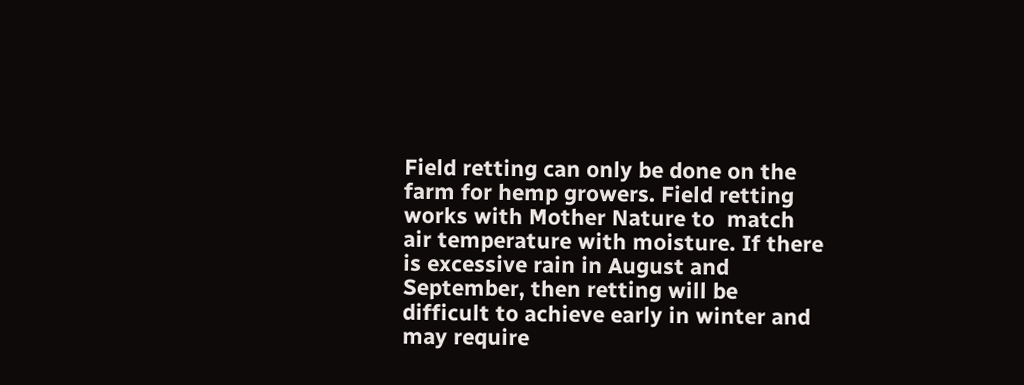Field retting can only be done on the farm for hemp growers. Field retting works with Mother Nature to  match air temperature with moisture. If there is excessive rain in August and September, then retting will be difficult to achieve early in winter and may require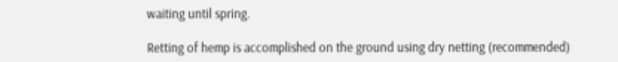waiting until spring.

Retting of hemp is accomplished on the ground using dry netting (recommended)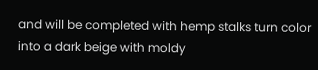and will be completed with hemp stalks turn color into a dark beige with moldy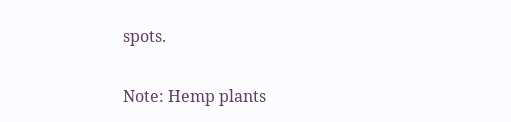spots.

Note: Hemp plants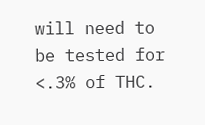will need to be tested for <.3% of THC.